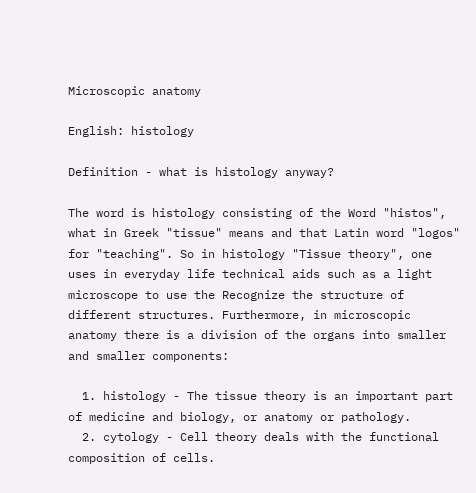Microscopic anatomy

English: histology

Definition - what is histology anyway?

The word is histology consisting of the Word "histos", what in Greek "tissue" means and that Latin word "logos" for "teaching". So in histology "Tissue theory", one uses in everyday life technical aids such as a light microscope to use the Recognize the structure of different structures. Furthermore, in microscopic anatomy there is a division of the organs into smaller and smaller components:

  1. histology - The tissue theory is an important part of medicine and biology, or anatomy or pathology.
  2. cytology - Cell theory deals with the functional composition of cells.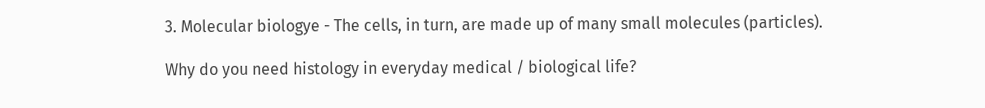3. Molecular biologye - The cells, in turn, are made up of many small molecules (particles).

Why do you need histology in everyday medical / biological life?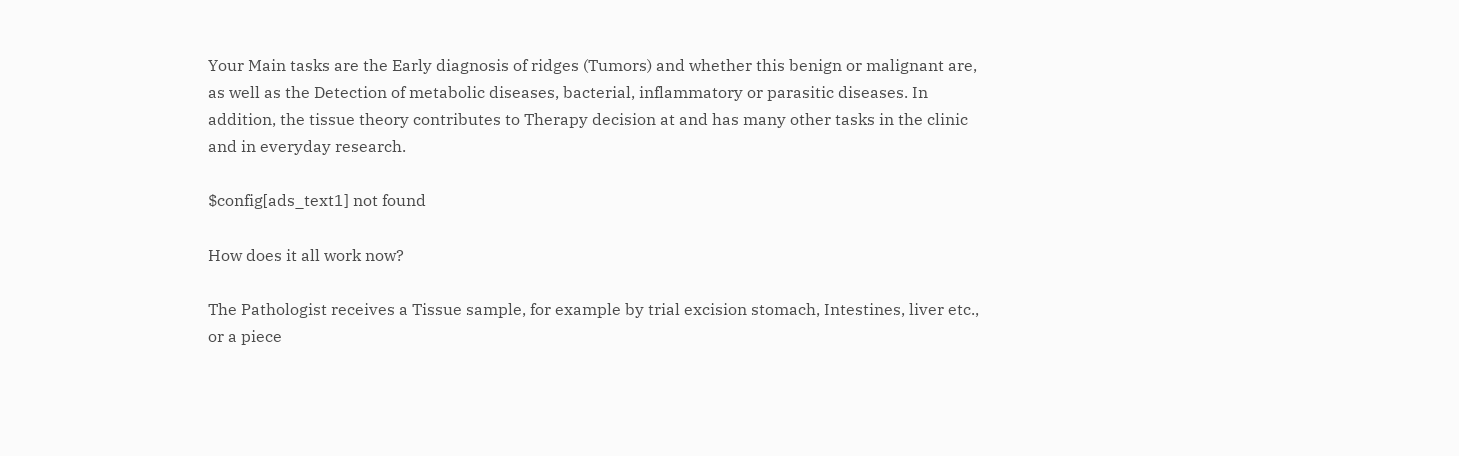Your Main tasks are the Early diagnosis of ridges (Tumors) and whether this benign or malignant are, as well as the Detection of metabolic diseases, bacterial, inflammatory or parasitic diseases. In addition, the tissue theory contributes to Therapy decision at and has many other tasks in the clinic and in everyday research.

$config[ads_text1] not found

How does it all work now?

The Pathologist receives a Tissue sample, for example by trial excision stomach, Intestines, liver etc., or a piece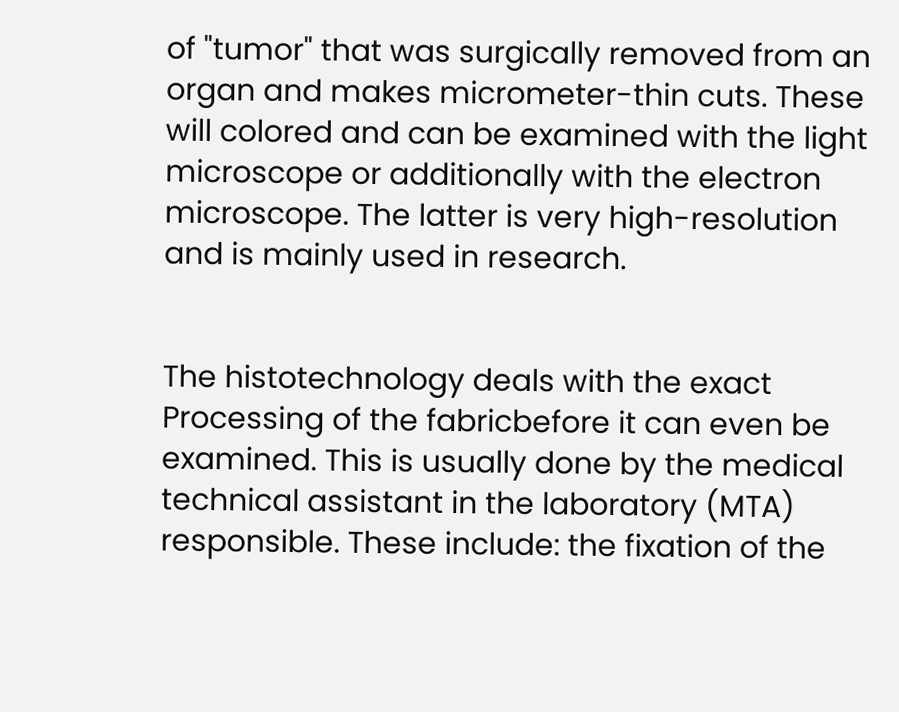of "tumor" that was surgically removed from an organ and makes micrometer-thin cuts. These will colored and can be examined with the light microscope or additionally with the electron microscope. The latter is very high-resolution and is mainly used in research.


The histotechnology deals with the exact Processing of the fabricbefore it can even be examined. This is usually done by the medical technical assistant in the laboratory (MTA) responsible. These include: the fixation of the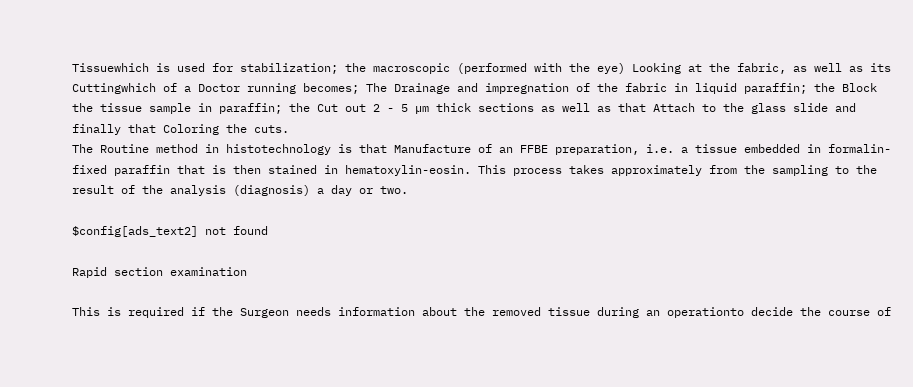Tissuewhich is used for stabilization; the macroscopic (performed with the eye) Looking at the fabric, as well as its Cuttingwhich of a Doctor running becomes; The Drainage and impregnation of the fabric in liquid paraffin; the Block the tissue sample in paraffin; the Cut out 2 - 5 µm thick sections as well as that Attach to the glass slide and finally that Coloring the cuts.
The Routine method in histotechnology is that Manufacture of an FFBE preparation, i.e. a tissue embedded in formalin-fixed paraffin that is then stained in hematoxylin-eosin. This process takes approximately from the sampling to the result of the analysis (diagnosis) a day or two.

$config[ads_text2] not found

Rapid section examination

This is required if the Surgeon needs information about the removed tissue during an operationto decide the course of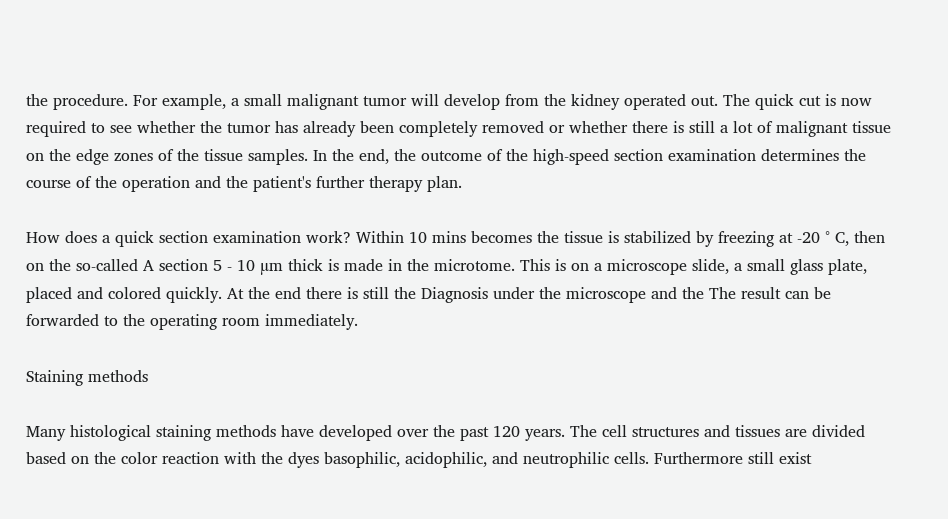the procedure. For example, a small malignant tumor will develop from the kidney operated out. The quick cut is now required to see whether the tumor has already been completely removed or whether there is still a lot of malignant tissue on the edge zones of the tissue samples. In the end, the outcome of the high-speed section examination determines the course of the operation and the patient's further therapy plan.

How does a quick section examination work? Within 10 mins becomes the tissue is stabilized by freezing at -20 ° C, then on the so-called A section 5 - 10 µm thick is made in the microtome. This is on a microscope slide, a small glass plate, placed and colored quickly. At the end there is still the Diagnosis under the microscope and the The result can be forwarded to the operating room immediately.

Staining methods

Many histological staining methods have developed over the past 120 years. The cell structures and tissues are divided based on the color reaction with the dyes basophilic, acidophilic, and neutrophilic cells. Furthermore still exist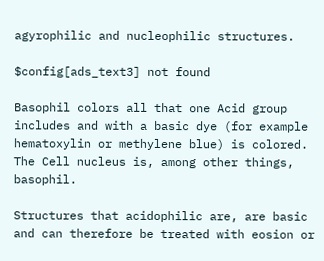agyrophilic and nucleophilic structures.

$config[ads_text3] not found

Basophil colors all that one Acid group includes and with a basic dye (for example hematoxylin or methylene blue) is colored. The Cell nucleus is, among other things, basophil.

Structures that acidophilic are, are basic and can therefore be treated with eosion or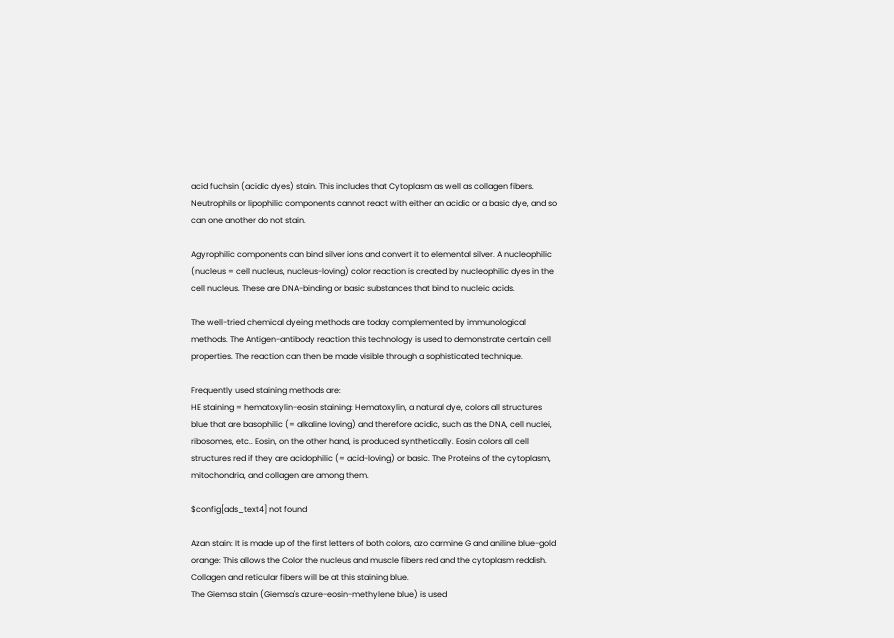acid fuchsin (acidic dyes) stain. This includes that Cytoplasm as well as collagen fibers. Neutrophils or lipophilic components cannot react with either an acidic or a basic dye, and so can one another do not stain.

Agyrophilic components can bind silver ions and convert it to elemental silver. A nucleophilic (nucleus = cell nucleus, nucleus-loving) color reaction is created by nucleophilic dyes in the cell nucleus. These are DNA-binding or basic substances that bind to nucleic acids.

The well-tried chemical dyeing methods are today complemented by immunological methods. The Antigen-antibody reaction this technology is used to demonstrate certain cell properties. The reaction can then be made visible through a sophisticated technique.

Frequently used staining methods are:
HE staining = hematoxylin-eosin staining: Hematoxylin, a natural dye, colors all structures blue that are basophilic (= alkaline loving) and therefore acidic, such as the DNA, cell nuclei, ribosomes, etc.. Eosin, on the other hand, is produced synthetically. Eosin colors all cell structures red if they are acidophilic (= acid-loving) or basic. The Proteins of the cytoplasm, mitochondria, and collagen are among them.

$config[ads_text4] not found

Azan stain: It is made up of the first letters of both colors, azo carmine G and aniline blue-gold orange: This allows the Color the nucleus and muscle fibers red and the cytoplasm reddish. Collagen and reticular fibers will be at this staining blue.
The Giemsa stain (Giemsa's azure-eosin-methylene blue) is used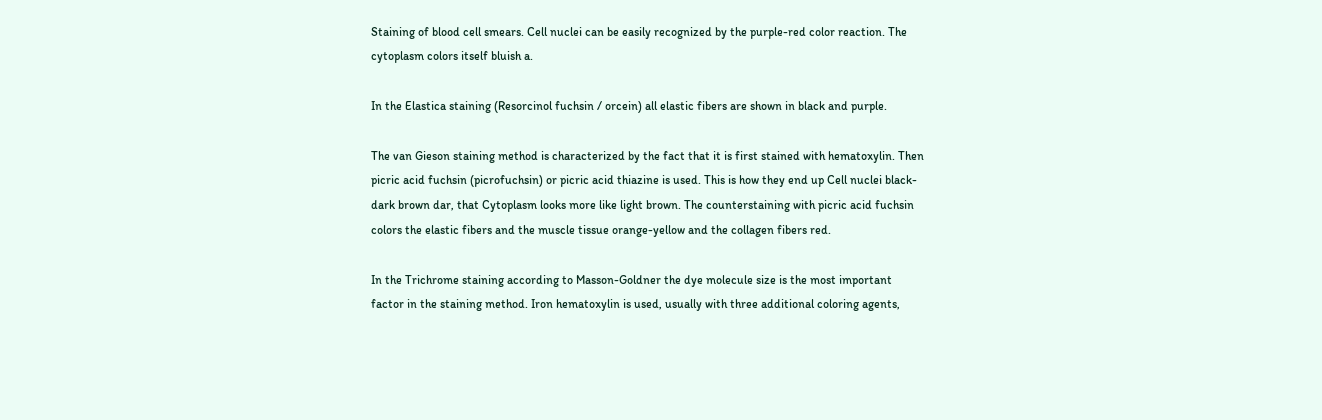Staining of blood cell smears. Cell nuclei can be easily recognized by the purple-red color reaction. The cytoplasm colors itself bluish a.

In the Elastica staining (Resorcinol fuchsin / orcein) all elastic fibers are shown in black and purple.

The van Gieson staining method is characterized by the fact that it is first stained with hematoxylin. Then picric acid fuchsin (picrofuchsin) or picric acid thiazine is used. This is how they end up Cell nuclei black-dark brown dar, that Cytoplasm looks more like light brown. The counterstaining with picric acid fuchsin colors the elastic fibers and the muscle tissue orange-yellow and the collagen fibers red.

In the Trichrome staining according to Masson-Goldner the dye molecule size is the most important factor in the staining method. Iron hematoxylin is used, usually with three additional coloring agents,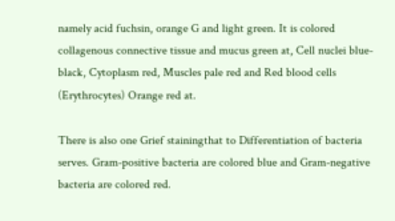namely acid fuchsin, orange G and light green. It is colored collagenous connective tissue and mucus green at, Cell nuclei blue-black, Cytoplasm red, Muscles pale red and Red blood cells (Erythrocytes) Orange red at.

There is also one Grief stainingthat to Differentiation of bacteria serves. Gram-positive bacteria are colored blue and Gram-negative bacteria are colored red.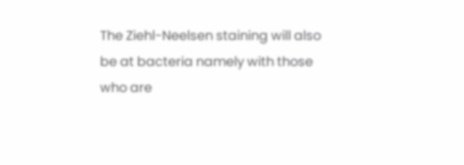The Ziehl-Neelsen staining will also be at bacteria namely with those who are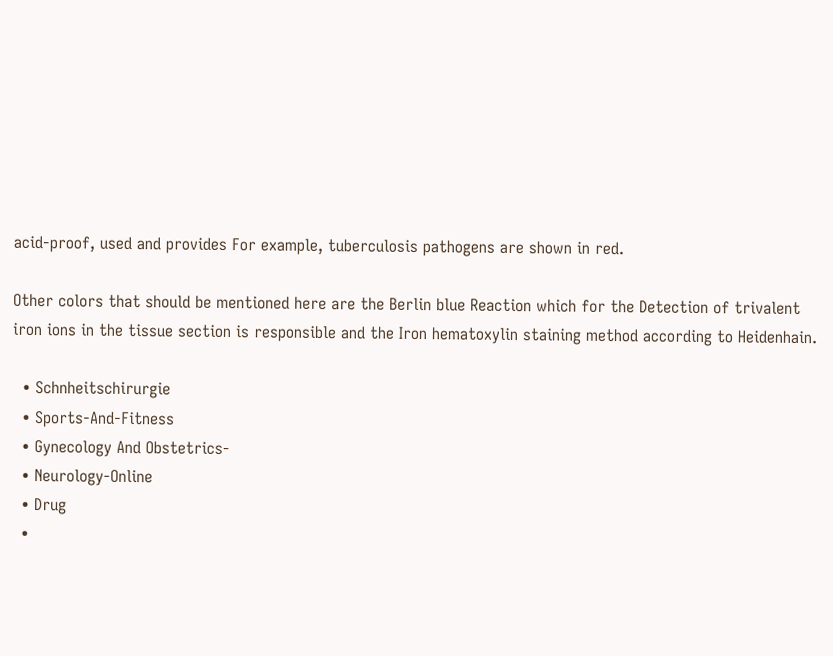acid-proof, used and provides For example, tuberculosis pathogens are shown in red.

Other colors that should be mentioned here are the Berlin blue Reaction which for the Detection of trivalent iron ions in the tissue section is responsible and the Iron hematoxylin staining method according to Heidenhain.

  • Schnheitschirurgie
  • Sports-And-Fitness
  • Gynecology And Obstetrics-
  • Neurology-Online
  • Drug
  •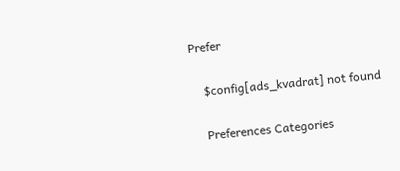Prefer

    $config[ads_kvadrat] not found

    Preferences Categories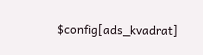$config[ads_kvadrat]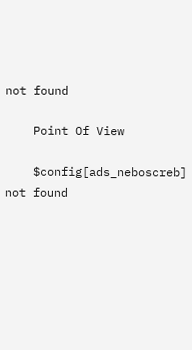not found

    Point Of View

    $config[ads_neboscreb] not found